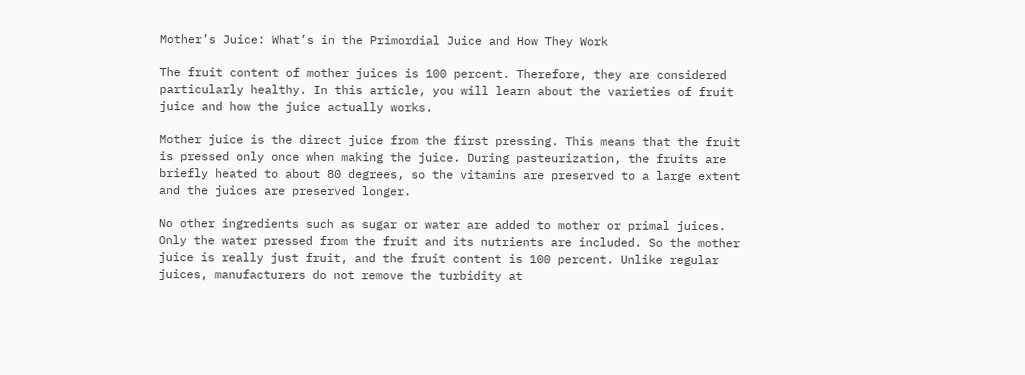Mother’s Juice: What’s in the Primordial Juice and How They Work

The fruit content of mother juices is 100 percent. Therefore, they are considered particularly healthy. In this article, you will learn about the varieties of fruit juice and how the juice actually works.

Mother juice is the direct juice from the first pressing. This means that the fruit is pressed only once when making the juice. During pasteurization, the fruits are briefly heated to about 80 degrees, so the vitamins are preserved to a large extent and the juices are preserved longer.

No other ingredients such as sugar or water are added to mother or primal juices. Only the water pressed from the fruit and its nutrients are included. So the mother juice is really just fruit, and the fruit content is 100 percent. Unlike regular juices, manufacturers do not remove the turbidity at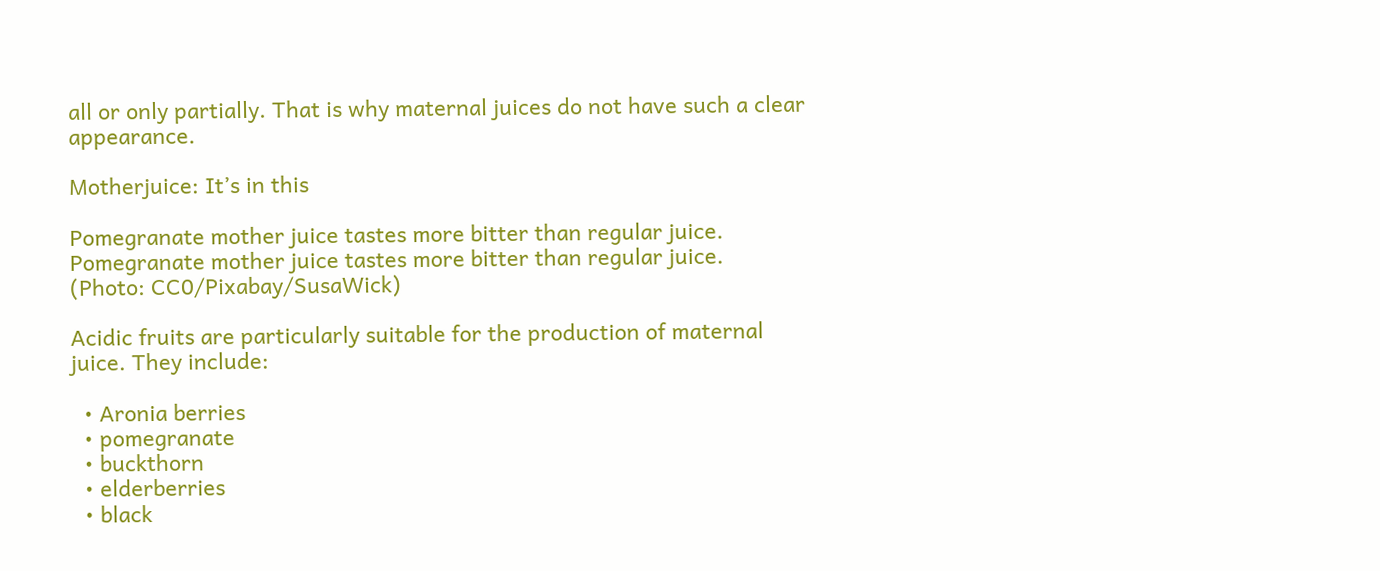all or only partially. That is why maternal juices do not have such a clear appearance.

Motherjuice: It’s in this

Pomegranate mother juice tastes more bitter than regular juice.
Pomegranate mother juice tastes more bitter than regular juice.
(Photo: CC0/Pixabay/SusaWick)

Acidic fruits are particularly suitable for the production of maternal juice. They include:

  • Aronia berries
  • pomegranate
  • buckthorn
  • elderberries
  • black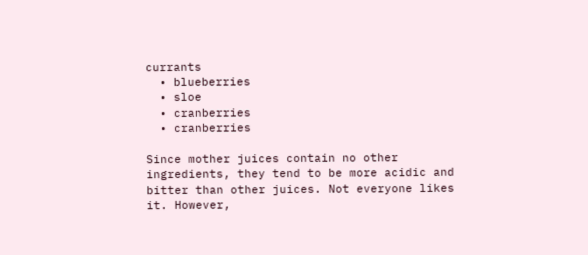currants
  • blueberries
  • sloe
  • cranberries
  • cranberries

Since mother juices contain no other ingredients, they tend to be more acidic and bitter than other juices. Not everyone likes it. However,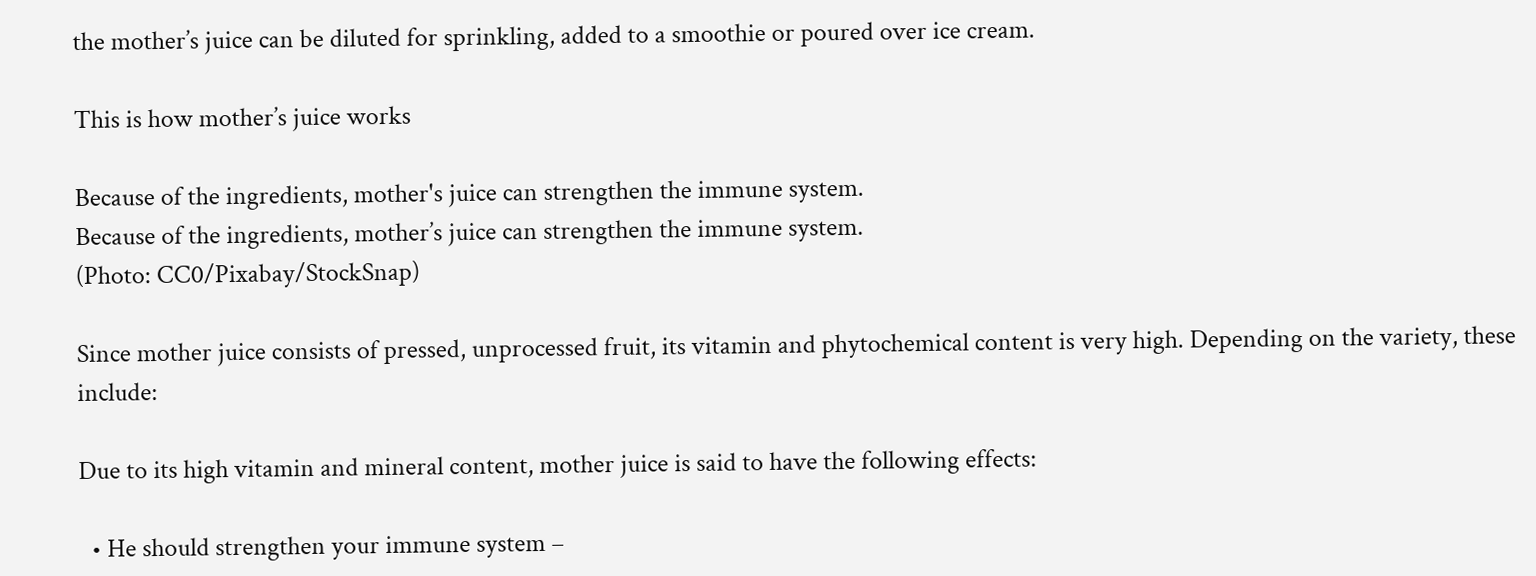the mother’s juice can be diluted for sprinkling, added to a smoothie or poured over ice cream.

This is how mother’s juice works

Because of the ingredients, mother's juice can strengthen the immune system.
Because of the ingredients, mother’s juice can strengthen the immune system.
(Photo: CC0/Pixabay/StockSnap)

Since mother juice consists of pressed, unprocessed fruit, its vitamin and phytochemical content is very high. Depending on the variety, these include:

Due to its high vitamin and mineral content, mother juice is said to have the following effects:

  • He should strengthen your immune system –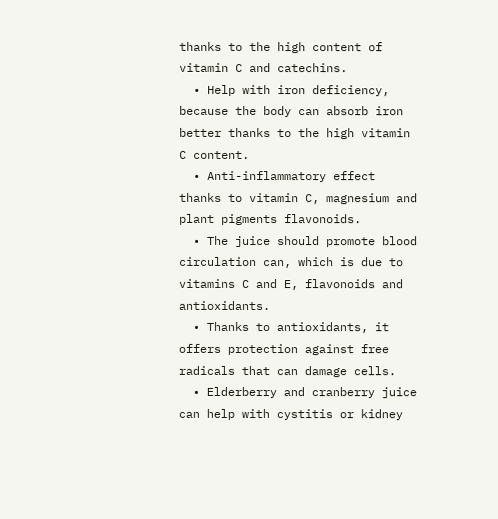thanks to the high content of vitamin C and catechins.
  • Help with iron deficiency, because the body can absorb iron better thanks to the high vitamin C content.
  • Anti-inflammatory effect thanks to vitamin C, magnesium and plant pigments flavonoids.
  • The juice should promote blood circulation can, which is due to vitamins C and E, flavonoids and antioxidants.
  • Thanks to antioxidants, it offers protection against free radicals that can damage cells.
  • Elderberry and cranberry juice can help with cystitis or kidney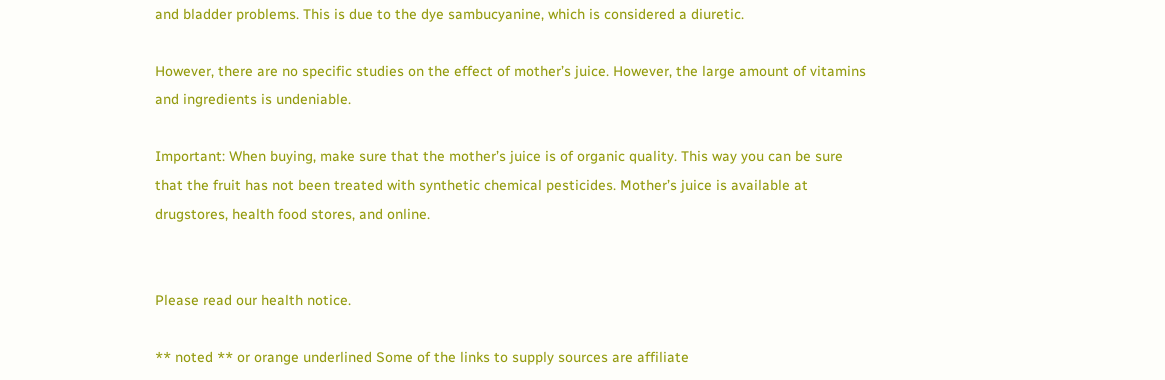and bladder problems. This is due to the dye sambucyanine, which is considered a diuretic.

However, there are no specific studies on the effect of mother’s juice. However, the large amount of vitamins and ingredients is undeniable.

Important: When buying, make sure that the mother’s juice is of organic quality. This way you can be sure that the fruit has not been treated with synthetic chemical pesticides. Mother’s juice is available at drugstores, health food stores, and online.


Please read our health notice.

** noted ** or orange underlined Some of the links to supply sources are affiliate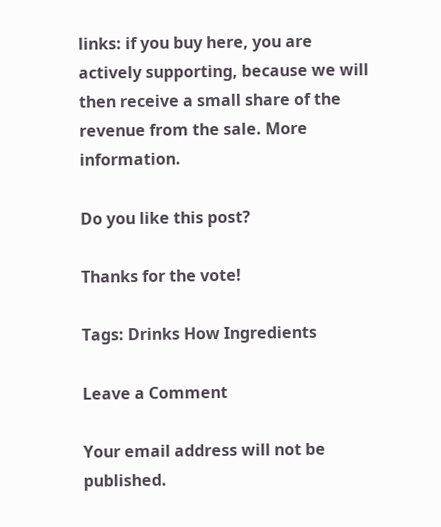links: if you buy here, you are actively supporting, because we will then receive a small share of the revenue from the sale. More information.

Do you like this post?

Thanks for the vote!

Tags: Drinks How Ingredients

Leave a Comment

Your email address will not be published.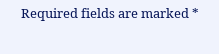Required fields are marked *